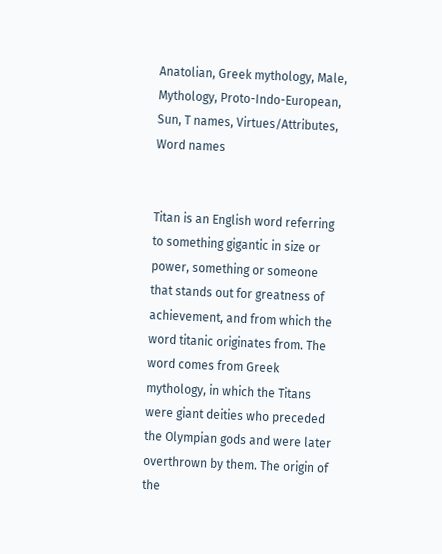Anatolian, Greek mythology, Male, Mythology, Proto-Indo-European, Sun, T names, Virtues/Attributes, Word names


Titan is an English word referring to something gigantic in size or power, something or someone that stands out for greatness of achievement, and from which the word titanic originates from. The word comes from Greek mythology, in which the Titans were giant deities who preceded the Olympian gods and were later overthrown by them. The origin of the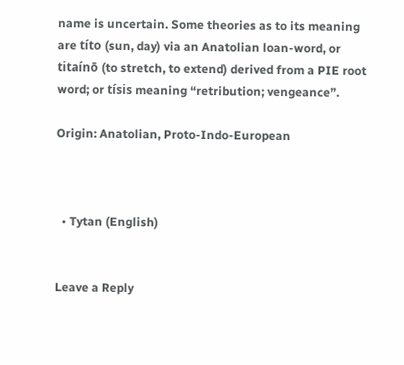name is uncertain. Some theories as to its meaning are títo (sun, day) via an Anatolian loan-word, or titaínō (to stretch, to extend) derived from a PIE root word; or tísis meaning “retribution; vengeance”.

Origin: Anatolian, Proto-Indo-European



  • Tytan (English)


Leave a Reply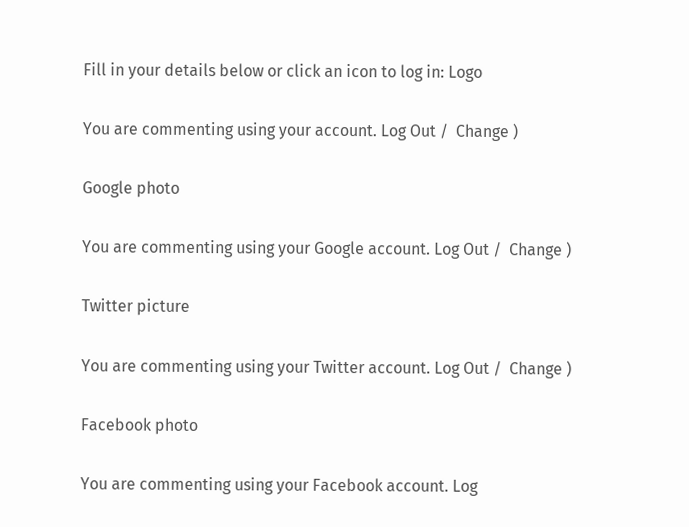Fill in your details below or click an icon to log in: Logo

You are commenting using your account. Log Out /  Change )

Google photo

You are commenting using your Google account. Log Out /  Change )

Twitter picture

You are commenting using your Twitter account. Log Out /  Change )

Facebook photo

You are commenting using your Facebook account. Log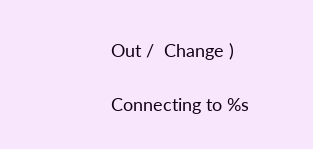Out /  Change )

Connecting to %s